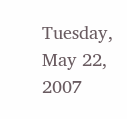Tuesday, May 22, 2007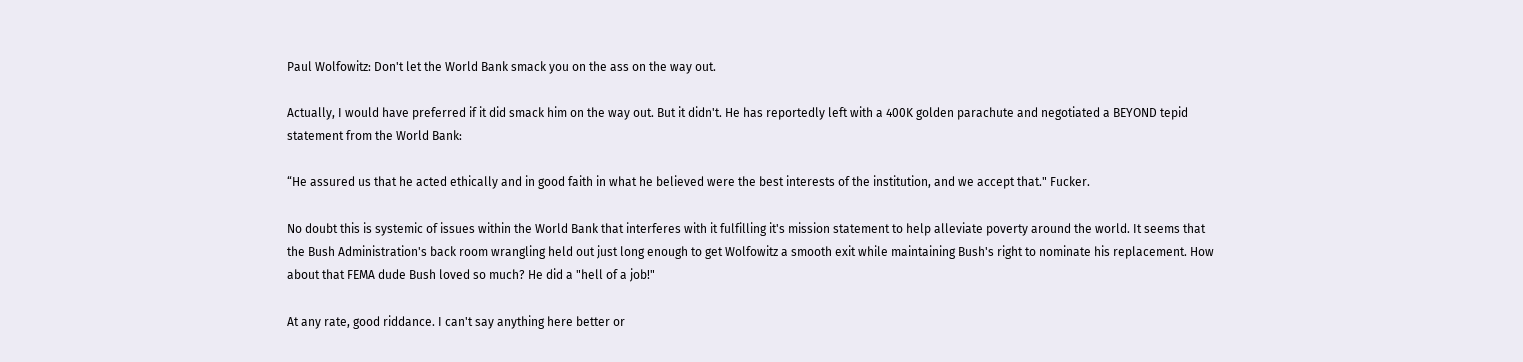Paul Wolfowitz: Don't let the World Bank smack you on the ass on the way out.

Actually, I would have preferred if it did smack him on the way out. But it didn't. He has reportedly left with a 400K golden parachute and negotiated a BEYOND tepid statement from the World Bank:

“He assured us that he acted ethically and in good faith in what he believed were the best interests of the institution, and we accept that." Fucker.

No doubt this is systemic of issues within the World Bank that interferes with it fulfilling it's mission statement to help alleviate poverty around the world. It seems that the Bush Administration's back room wrangling held out just long enough to get Wolfowitz a smooth exit while maintaining Bush's right to nominate his replacement. How about that FEMA dude Bush loved so much? He did a "hell of a job!"

At any rate, good riddance. I can't say anything here better or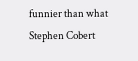funnier than what Stephen Cobert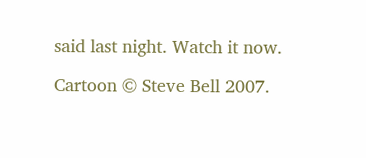said last night. Watch it now.

Cartoon © Steve Bell 2007.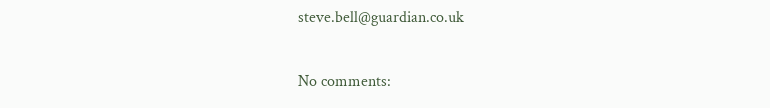steve.bell@guardian.co.uk

No comments: